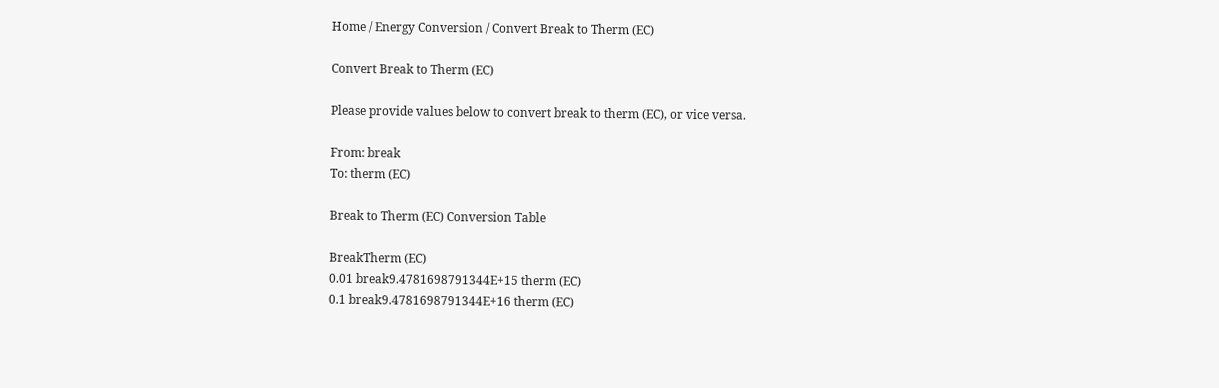Home / Energy Conversion / Convert Break to Therm (EC)

Convert Break to Therm (EC)

Please provide values below to convert break to therm (EC), or vice versa.

From: break
To: therm (EC)

Break to Therm (EC) Conversion Table

BreakTherm (EC)
0.01 break9.4781698791344E+15 therm (EC)
0.1 break9.4781698791344E+16 therm (EC)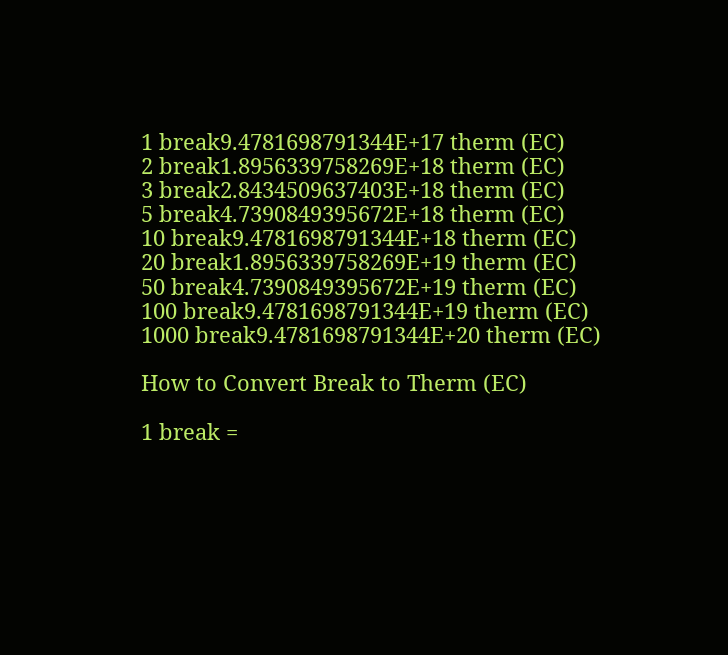1 break9.4781698791344E+17 therm (EC)
2 break1.8956339758269E+18 therm (EC)
3 break2.8434509637403E+18 therm (EC)
5 break4.7390849395672E+18 therm (EC)
10 break9.4781698791344E+18 therm (EC)
20 break1.8956339758269E+19 therm (EC)
50 break4.7390849395672E+19 therm (EC)
100 break9.4781698791344E+19 therm (EC)
1000 break9.4781698791344E+20 therm (EC)

How to Convert Break to Therm (EC)

1 break =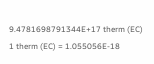9.4781698791344E+17 therm (EC)
1 therm (EC) = 1.055056E-18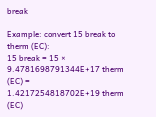break

Example: convert 15 break to therm (EC):
15 break = 15 × 9.4781698791344E+17 therm (EC) = 1.4217254818702E+19 therm (EC)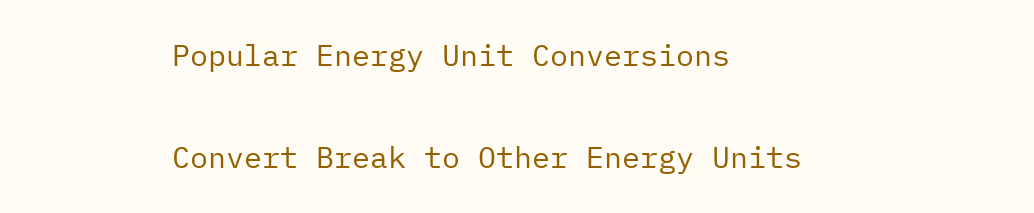Popular Energy Unit Conversions

Convert Break to Other Energy Units